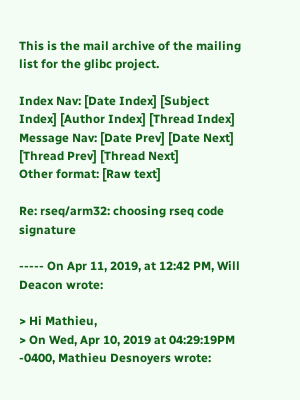This is the mail archive of the mailing list for the glibc project.

Index Nav: [Date Index] [Subject Index] [Author Index] [Thread Index]
Message Nav: [Date Prev] [Date Next] [Thread Prev] [Thread Next]
Other format: [Raw text]

Re: rseq/arm32: choosing rseq code signature

----- On Apr 11, 2019, at 12:42 PM, Will Deacon wrote:

> Hi Mathieu,
> On Wed, Apr 10, 2019 at 04:29:19PM -0400, Mathieu Desnoyers wrote: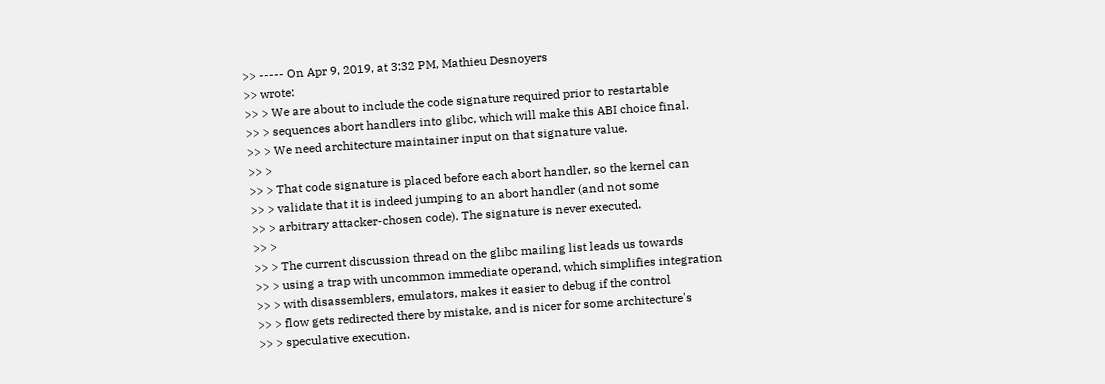>> ----- On Apr 9, 2019, at 3:32 PM, Mathieu Desnoyers
>> wrote:
>> > We are about to include the code signature required prior to restartable
>> > sequences abort handlers into glibc, which will make this ABI choice final.
>> > We need architecture maintainer input on that signature value.
>> >
>> > That code signature is placed before each abort handler, so the kernel can
>> > validate that it is indeed jumping to an abort handler (and not some
>> > arbitrary attacker-chosen code). The signature is never executed.
>> >
>> > The current discussion thread on the glibc mailing list leads us towards
>> > using a trap with uncommon immediate operand, which simplifies integration
>> > with disassemblers, emulators, makes it easier to debug if the control
>> > flow gets redirected there by mistake, and is nicer for some architecture's
>> > speculative execution.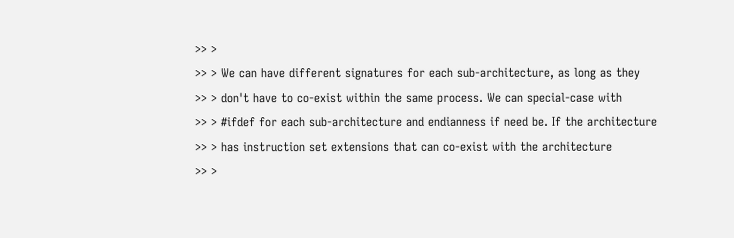>> >
>> > We can have different signatures for each sub-architecture, as long as they
>> > don't have to co-exist within the same process. We can special-case with
>> > #ifdef for each sub-architecture and endianness if need be. If the architecture
>> > has instruction set extensions that can co-exist with the architecture
>> >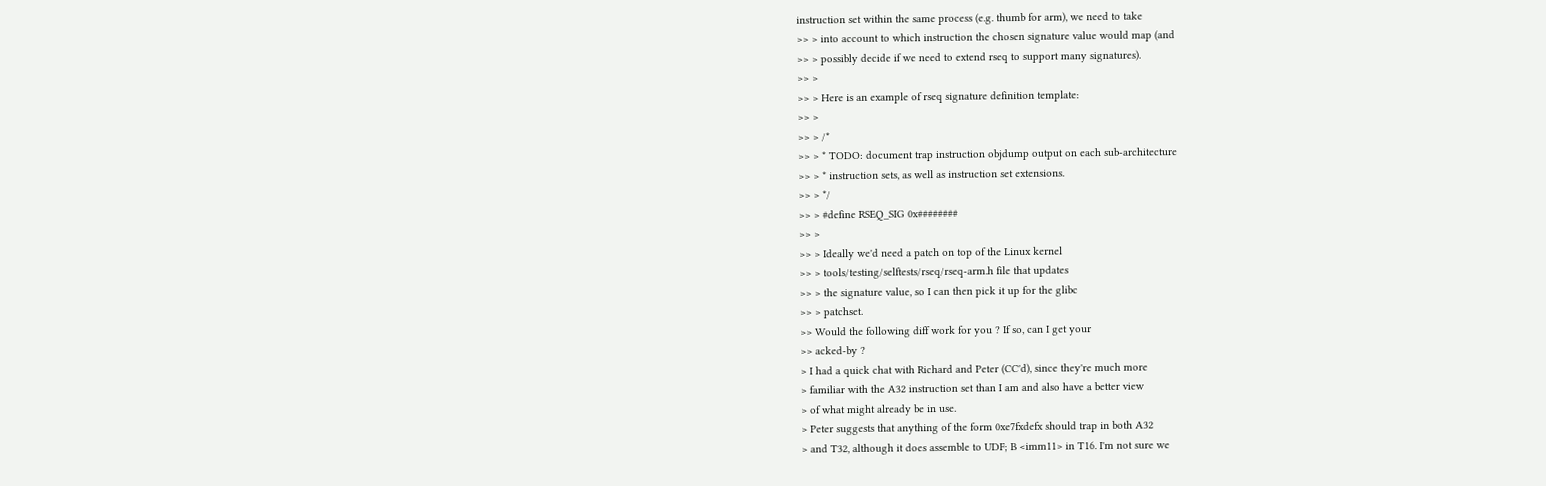instruction set within the same process (e.g. thumb for arm), we need to take
>> > into account to which instruction the chosen signature value would map (and
>> > possibly decide if we need to extend rseq to support many signatures).
>> >
>> > Here is an example of rseq signature definition template:
>> >
>> > /*
>> > * TODO: document trap instruction objdump output on each sub-architecture
>> > * instruction sets, as well as instruction set extensions.
>> > */
>> > #define RSEQ_SIG 0x########
>> >
>> > Ideally we'd need a patch on top of the Linux kernel
>> > tools/testing/selftests/rseq/rseq-arm.h file that updates
>> > the signature value, so I can then pick it up for the glibc
>> > patchset.
>> Would the following diff work for you ? If so, can I get your
>> acked-by ?
> I had a quick chat with Richard and Peter (CC'd), since they're much more
> familiar with the A32 instruction set than I am and also have a better view
> of what might already be in use.
> Peter suggests that anything of the form 0xe7fxdefx should trap in both A32
> and T32, although it does assemble to UDF; B <imm11> in T16. I'm not sure we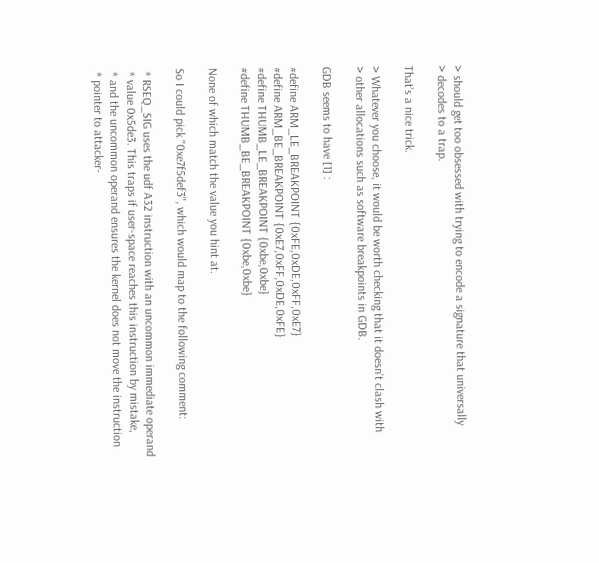> should get too obsessed with trying to encode a signature that universally
> decodes to a trap.

That's a nice trick.

> Whatever you choose, it would be worth checking that it doesn't clash with
> other allocations such as software breakpoints in GDB.

GDB seems to have [1] :

#define ARM_LE_BREAKPOINT {0xFE,0xDE,0xFF,0xE7}
#define ARM_BE_BREAKPOINT {0xE7,0xFF,0xDE,0xFE}
#define THUMB_LE_BREAKPOINT {0xbe,0xbe}
#define THUMB_BE_BREAKPOINT {0xbe,0xbe}

None of which match the value you hint at.

So I could pick "0xe7f5def3", which would map to the following comment:

 * RSEQ_SIG uses the udf A32 instruction with an uncommon immediate operand
 * value 0x5de3. This traps if user-space reaches this instruction by mistake,
 * and the uncommon operand ensures the kernel does not move the instruction
 * pointer to attacker-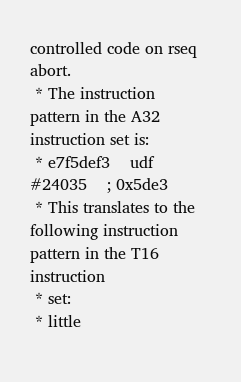controlled code on rseq abort.
 * The instruction pattern in the A32 instruction set is:
 * e7f5def3    udf    #24035    ; 0x5de3
 * This translates to the following instruction pattern in the T16 instruction
 * set:
 * little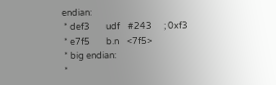endian:
 * def3        udf    #243      ; 0xf3
 * e7f5        b.n    <7f5>
 * big endian:
 *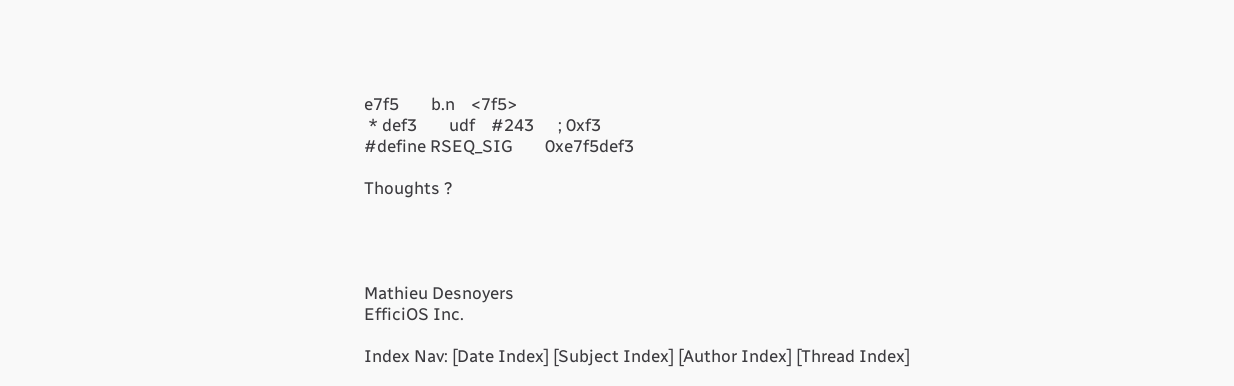e7f5        b.n    <7f5>
 * def3        udf    #243      ; 0xf3
#define RSEQ_SIG        0xe7f5def3

Thoughts ?




Mathieu Desnoyers
EfficiOS Inc.

Index Nav: [Date Index] [Subject Index] [Author Index] [Thread Index]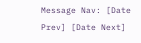Message Nav: [Date Prev] [Date Next]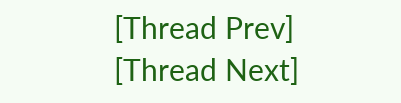[Thread Prev] [Thread Next]